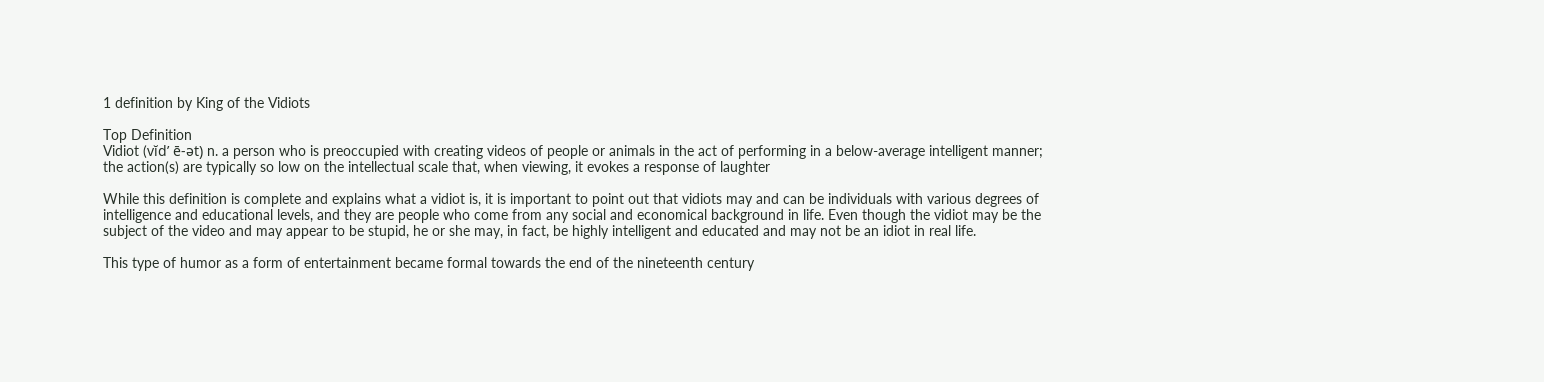1 definition by King of the Vidiots

Top Definition
Vidiot (vĭd’ ē-ət) n. a person who is preoccupied with creating videos of people or animals in the act of performing in a below-average intelligent manner; the action(s) are typically so low on the intellectual scale that, when viewing, it evokes a response of laughter

While this definition is complete and explains what a vidiot is, it is important to point out that vidiots may and can be individuals with various degrees of intelligence and educational levels, and they are people who come from any social and economical background in life. Even though the vidiot may be the subject of the video and may appear to be stupid, he or she may, in fact, be highly intelligent and educated and may not be an idiot in real life.

This type of humor as a form of entertainment became formal towards the end of the nineteenth century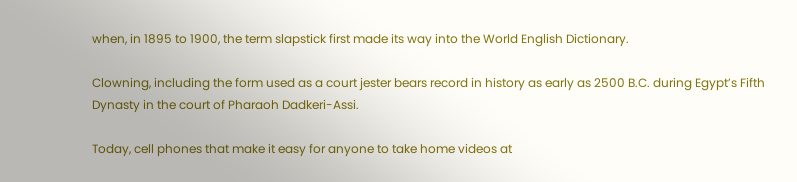when, in 1895 to 1900, the term slapstick first made its way into the World English Dictionary.

Clowning, including the form used as a court jester bears record in history as early as 2500 B.C. during Egypt’s Fifth Dynasty in the court of Pharaoh Dadkeri-Assi.

Today, cell phones that make it easy for anyone to take home videos at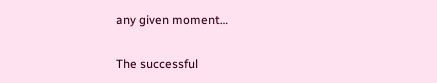any given moment…

The successful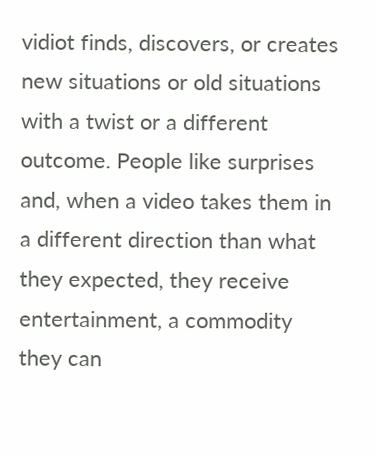vidiot finds, discovers, or creates new situations or old situations with a twist or a different outcome. People like surprises and, when a video takes them in a different direction than what they expected, they receive entertainment, a commodity they can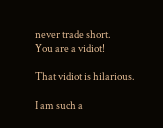never trade short.
You are a vidiot!

That vidiot is hilarious.

I am such a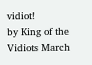vidiot!
by King of the Vidiots March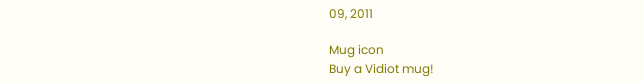09, 2011

Mug icon
Buy a Vidiot mug!